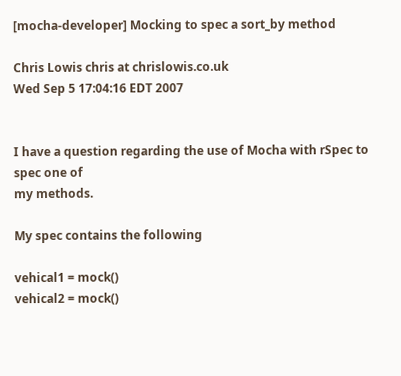[mocha-developer] Mocking to spec a sort_by method

Chris Lowis chris at chrislowis.co.uk
Wed Sep 5 17:04:16 EDT 2007


I have a question regarding the use of Mocha with rSpec to spec one of
my methods.

My spec contains the following

vehical1 = mock()
vehical2 = mock()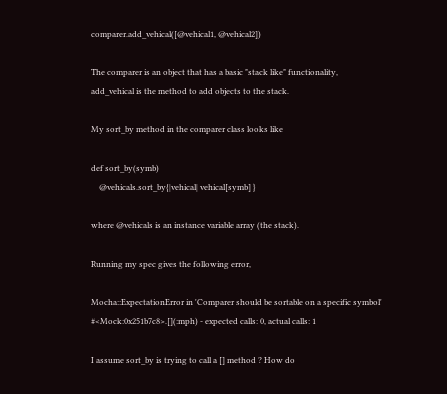comparer.add_vehical([@vehical1, @vehical2])

The comparer is an object that has a basic "stack like" functionality,
add_vehical is the method to add objects to the stack.

My sort_by method in the comparer class looks like

def sort_by(symb)
    @vehicals.sort_by{|vehical| vehical[symb] }

where @vehicals is an instance variable array (the stack).

Running my spec gives the following error,

Mocha::ExpectationError in 'Comparer should be sortable on a specific symbol'
#<Mock:0x251b7c8>.[](:mph) - expected calls: 0, actual calls: 1

I assume sort_by is trying to call a [] method ? How do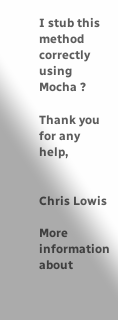I stub this
method correctly using Mocha ?

Thank you for any help,


Chris Lowis

More information about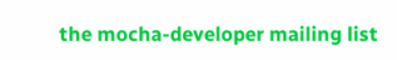the mocha-developer mailing list